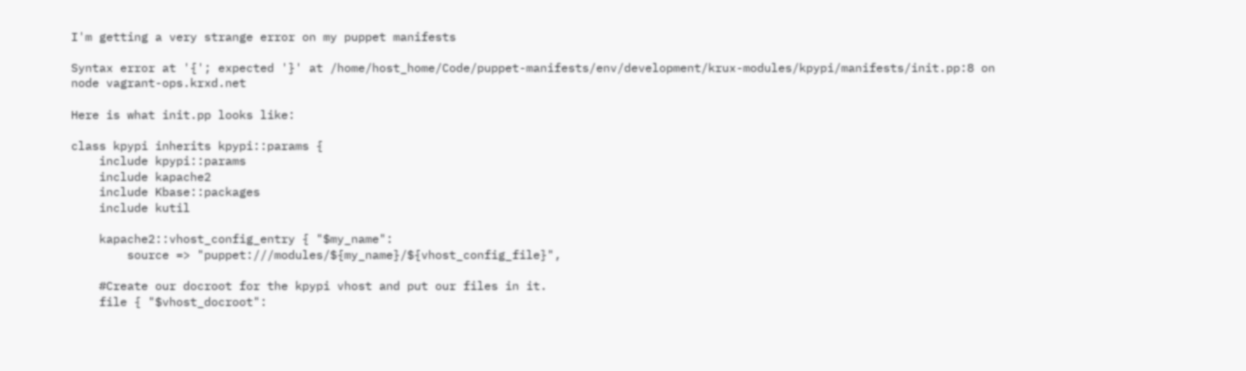I'm getting a very strange error on my puppet manifests

Syntax error at '{'; expected '}' at /home/host_home/Code/puppet-manifests/env/development/krux-modules/kpypi/manifests/init.pp:8 on node vagrant-ops.krxd.net

Here is what init.pp looks like:

class kpypi inherits kpypi::params {
    include kpypi::params
    include kapache2
    include Kbase::packages
    include kutil

    kapache2::vhost_config_entry { "$my_name":
        source => "puppet:///modules/${my_name}/${vhost_config_file}",

    #Create our docroot for the kpypi vhost and put our files in it.
    file { "$vhost_docroot":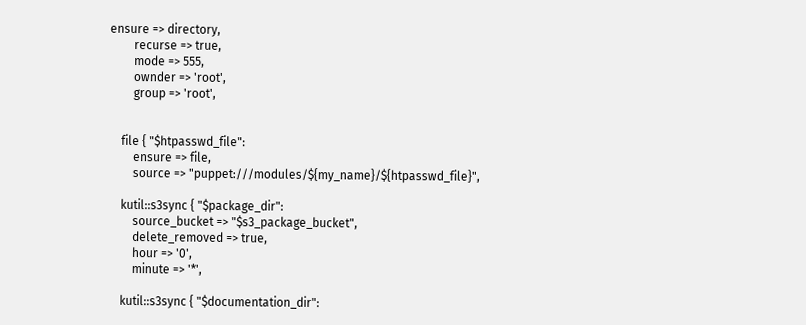ensure => directory,
        recurse => true,
        mode => 555,
        ownder => 'root',
        group => 'root',


    file { "$htpasswd_file":
        ensure => file,
        source => "puppet:///modules/${my_name}/${htpasswd_file}",

    kutil::s3sync { "$package_dir":
        source_bucket => "$s3_package_bucket",
        delete_removed => true,
        hour => '0',
        minute => '*',

    kutil::s3sync { "$documentation_dir":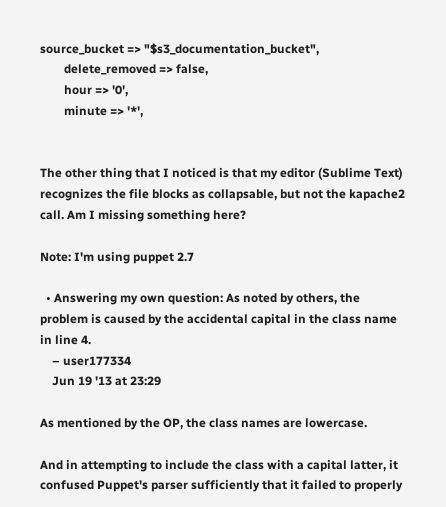source_bucket => "$s3_documentation_bucket",
        delete_removed => false,
        hour => '0',
        minute => '*',


The other thing that I noticed is that my editor (Sublime Text) recognizes the file blocks as collapsable, but not the kapache2 call. Am I missing something here?

Note: I'm using puppet 2.7

  • Answering my own question: As noted by others, the problem is caused by the accidental capital in the class name in line 4.
    – user177334
    Jun 19 '13 at 23:29

As mentioned by the OP, the class names are lowercase.

And in attempting to include the class with a capital latter, it confused Puppet's parser sufficiently that it failed to properly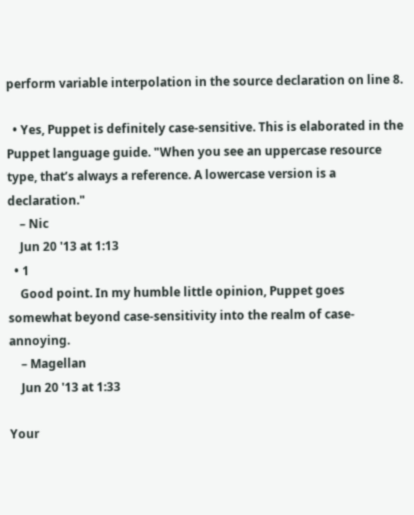perform variable interpolation in the source declaration on line 8.

  • Yes, Puppet is definitely case-sensitive. This is elaborated in the Puppet language guide. "When you see an uppercase resource type, that’s always a reference. A lowercase version is a declaration."
    – Nic
    Jun 20 '13 at 1:13
  • 1
    Good point. In my humble little opinion, Puppet goes somewhat beyond case-sensitivity into the realm of case-annoying.
    – Magellan
    Jun 20 '13 at 1:33

Your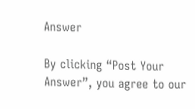Answer

By clicking “Post Your Answer”, you agree to our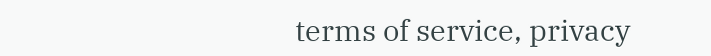terms of service, privacy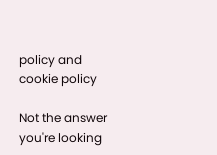policy and cookie policy

Not the answer you're looking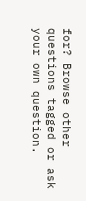for? Browse other questions tagged or ask your own question.